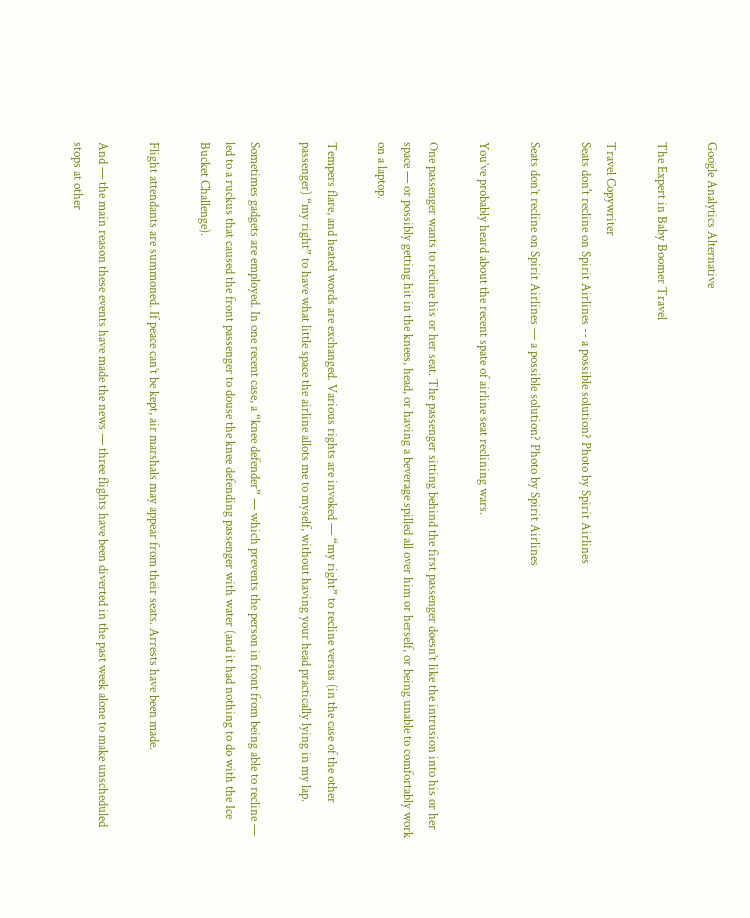Google Analytics Alternative

The Expert in Baby Boomer Travel

Travel Copywriter
Seats don't recline on Spirit Airlines -- a possible solution? Photo by Spirit Airlines

Seats don’t recline on Spirit Airlines — a possible solution? Photo by Spirit Airlines

You’ve probably heard about the recent spate of airline seat reclining wars.

One passenger wants to recline his or her seat. The passenger sitting behind the first passenger doesn’t like the intrusion into his or her space — or possibly getting hit in the knees, head, or having a beverage spilled all over him or herself, or being unable to comfortably work on a laptop.

Tempers flare, and heated words are exchanged. Various rights are invoked — “my right” to recline versus (in the case of the other passenger) “my right” to have what little space the airline allots me to myself, without having your head practically lying in my lap.

Sometimes gadgets are employed. In one recent case, a “knee defender” — which prevents the person in front from being able to recline — led to a ruckus that caused the front passenger to douse the knee defending passenger with water (and it had nothing to do with the Ice Bucket Challenge).

Flight attendants are summoned. If peace can’t be kept, air marshals may appear from their seats. Arrests have been made.

And — the main reason these events have made the news — three flights have been diverted in the past week alone to make unscheduled stops at other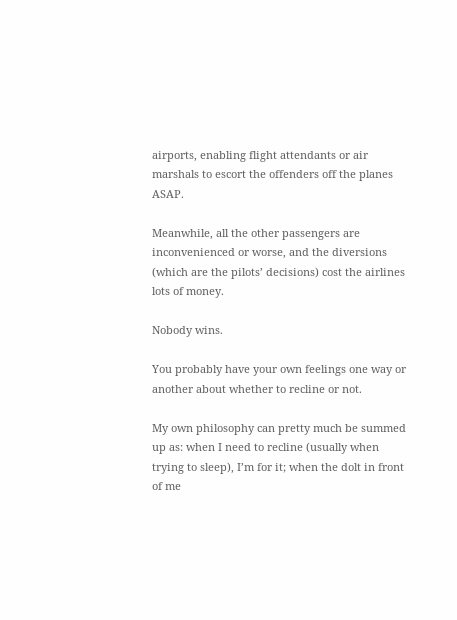airports, enabling flight attendants or air marshals to escort the offenders off the planes ASAP.

Meanwhile, all the other passengers are inconvenienced or worse, and the diversions (which are the pilots’ decisions) cost the airlines lots of money.

Nobody wins.

You probably have your own feelings one way or another about whether to recline or not.

My own philosophy can pretty much be summed up as: when I need to recline (usually when trying to sleep), I’m for it; when the dolt in front of me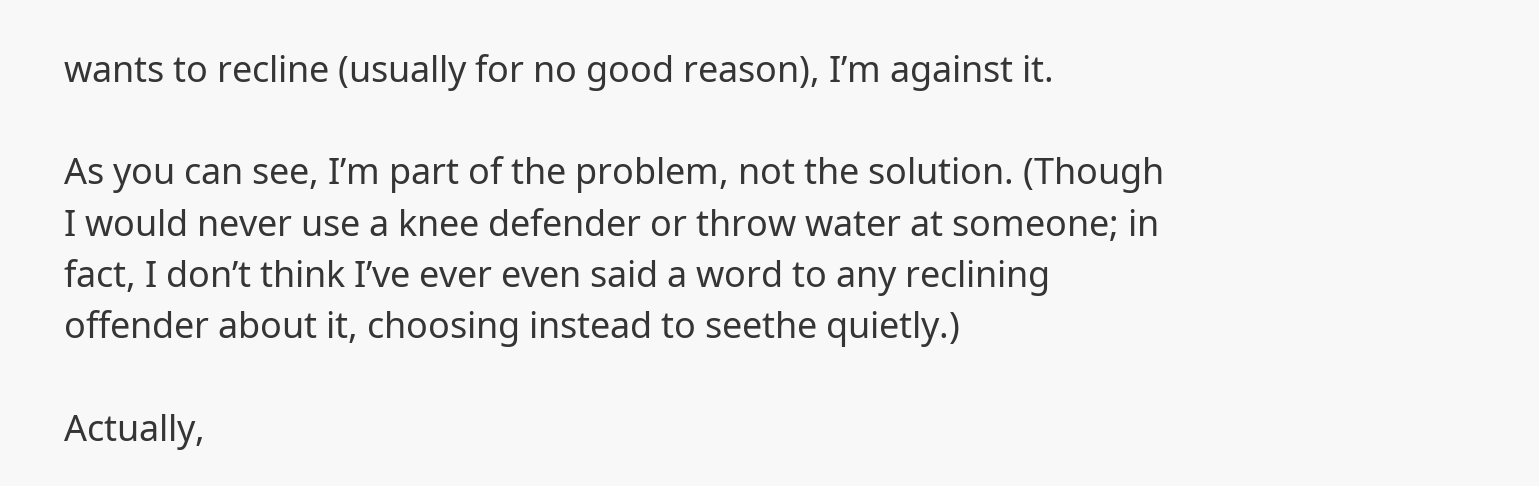wants to recline (usually for no good reason), I’m against it.

As you can see, I’m part of the problem, not the solution. (Though I would never use a knee defender or throw water at someone; in fact, I don’t think I’ve ever even said a word to any reclining offender about it, choosing instead to seethe quietly.)

Actually,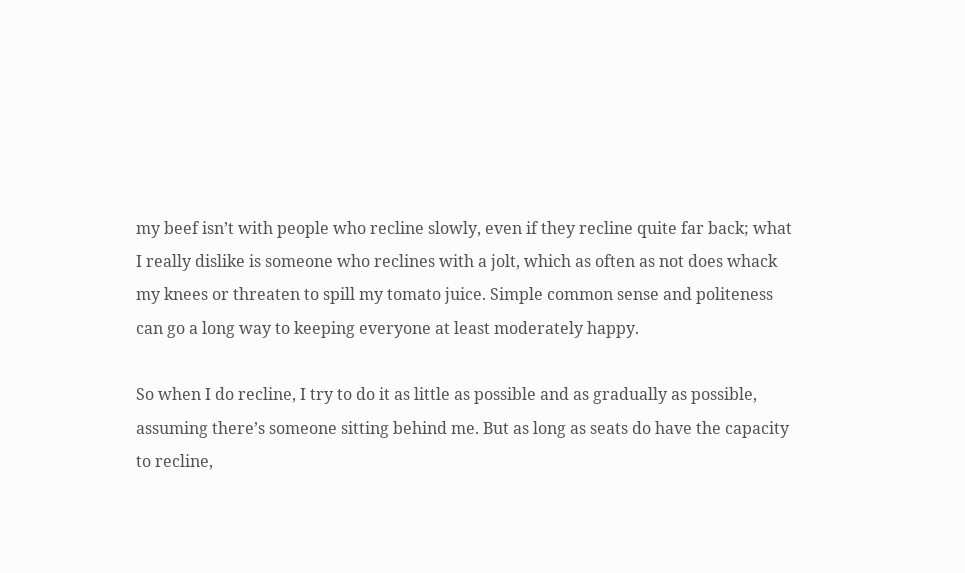my beef isn’t with people who recline slowly, even if they recline quite far back; what I really dislike is someone who reclines with a jolt, which as often as not does whack my knees or threaten to spill my tomato juice. Simple common sense and politeness can go a long way to keeping everyone at least moderately happy.

So when I do recline, I try to do it as little as possible and as gradually as possible, assuming there’s someone sitting behind me. But as long as seats do have the capacity to recline,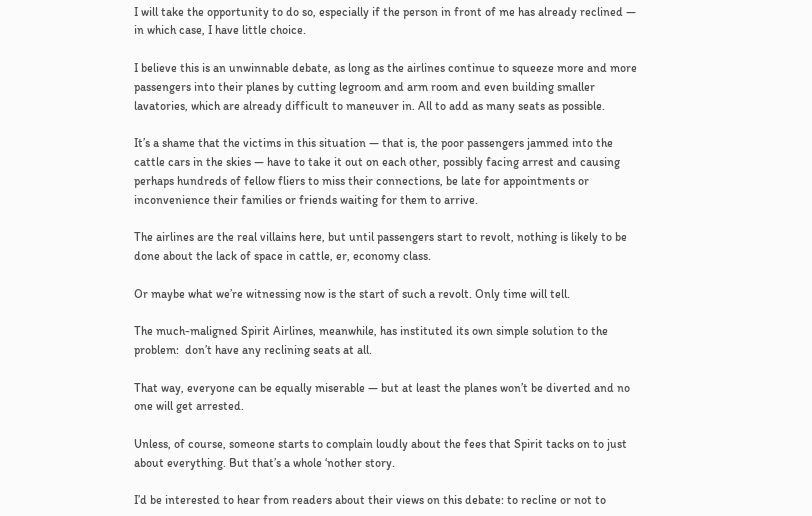I will take the opportunity to do so, especially if the person in front of me has already reclined — in which case, I have little choice.

I believe this is an unwinnable debate, as long as the airlines continue to squeeze more and more passengers into their planes by cutting legroom and arm room and even building smaller lavatories, which are already difficult to maneuver in. All to add as many seats as possible.

It’s a shame that the victims in this situation — that is, the poor passengers jammed into the cattle cars in the skies — have to take it out on each other, possibly facing arrest and causing perhaps hundreds of fellow fliers to miss their connections, be late for appointments or inconvenience their families or friends waiting for them to arrive.

The airlines are the real villains here, but until passengers start to revolt, nothing is likely to be done about the lack of space in cattle, er, economy class.

Or maybe what we’re witnessing now is the start of such a revolt. Only time will tell.

The much-maligned Spirit Airlines, meanwhile, has instituted its own simple solution to the problem:  don’t have any reclining seats at all.

That way, everyone can be equally miserable — but at least the planes won’t be diverted and no one will get arrested.

Unless, of course, someone starts to complain loudly about the fees that Spirit tacks on to just about everything. But that’s a whole ‘nother story.

I’d be interested to hear from readers about their views on this debate: to recline or not to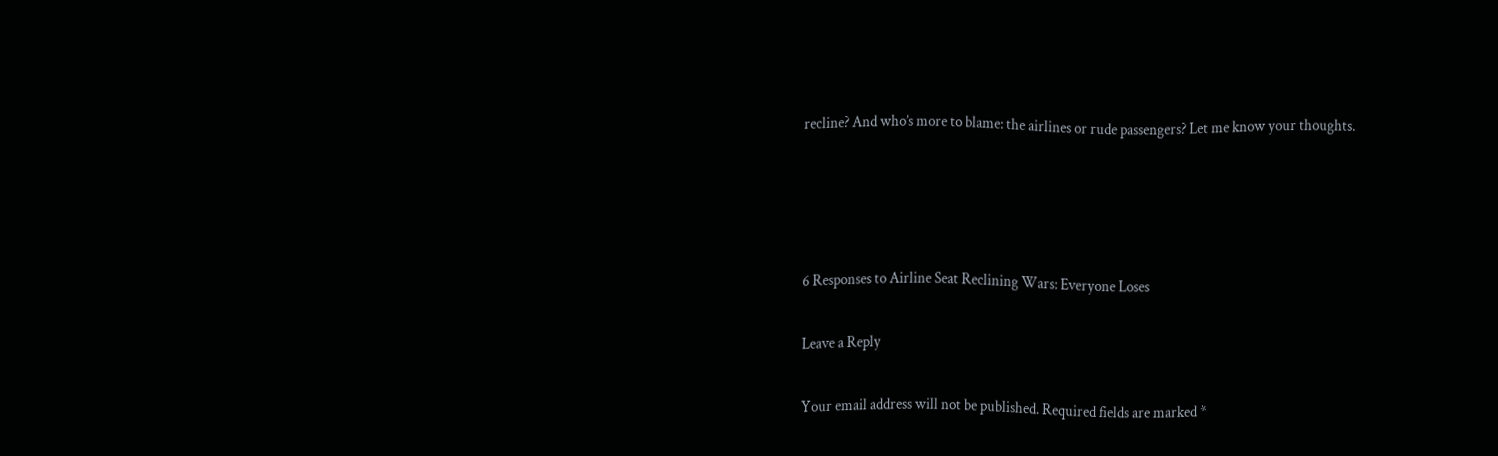recline? And who’s more to blame: the airlines or rude passengers? Let me know your thoughts.




6 Responses to Airline Seat Reclining Wars: Everyone Loses

Leave a Reply

Your email address will not be published. Required fields are marked *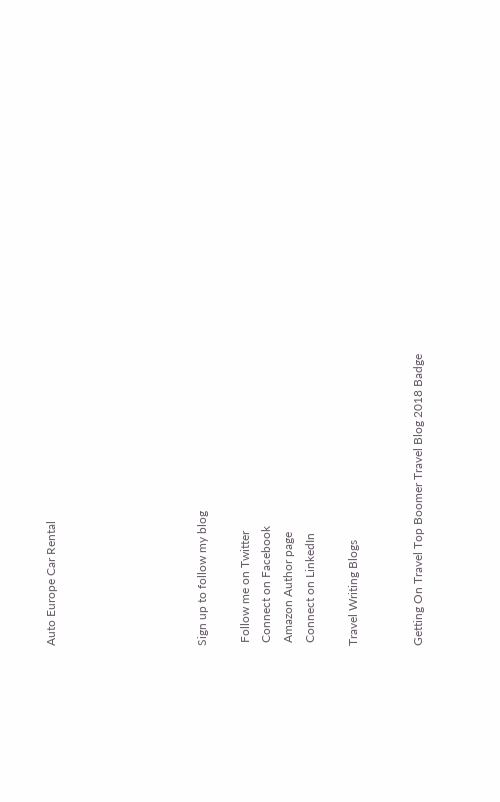Auto Europe Car Rental






Sign up to follow my blog

 Follow me on Twitter
 Connect on Facebook
 Amazon Author page
 Connect on LinkedIn

Travel Writing Blogs


Getting On Travel Top Boomer Travel Blog 2018 Badge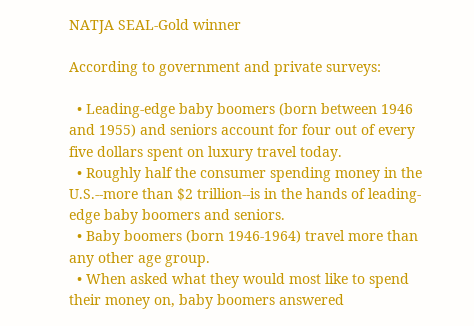NATJA SEAL-Gold winner

According to government and private surveys:

  • Leading-edge baby boomers (born between 1946 and 1955) and seniors account for four out of every five dollars spent on luxury travel today.
  • Roughly half the consumer spending money in the U.S.--more than $2 trillion--is in the hands of leading-edge baby boomers and seniors.
  • Baby boomers (born 1946-1964) travel more than any other age group.
  • When asked what they would most like to spend their money on, baby boomers answered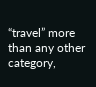“travel” more than any other category,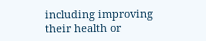including improving their health or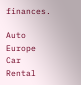finances.

Auto Europe Car Rental